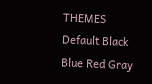THEMES Default Black Blue Red Gray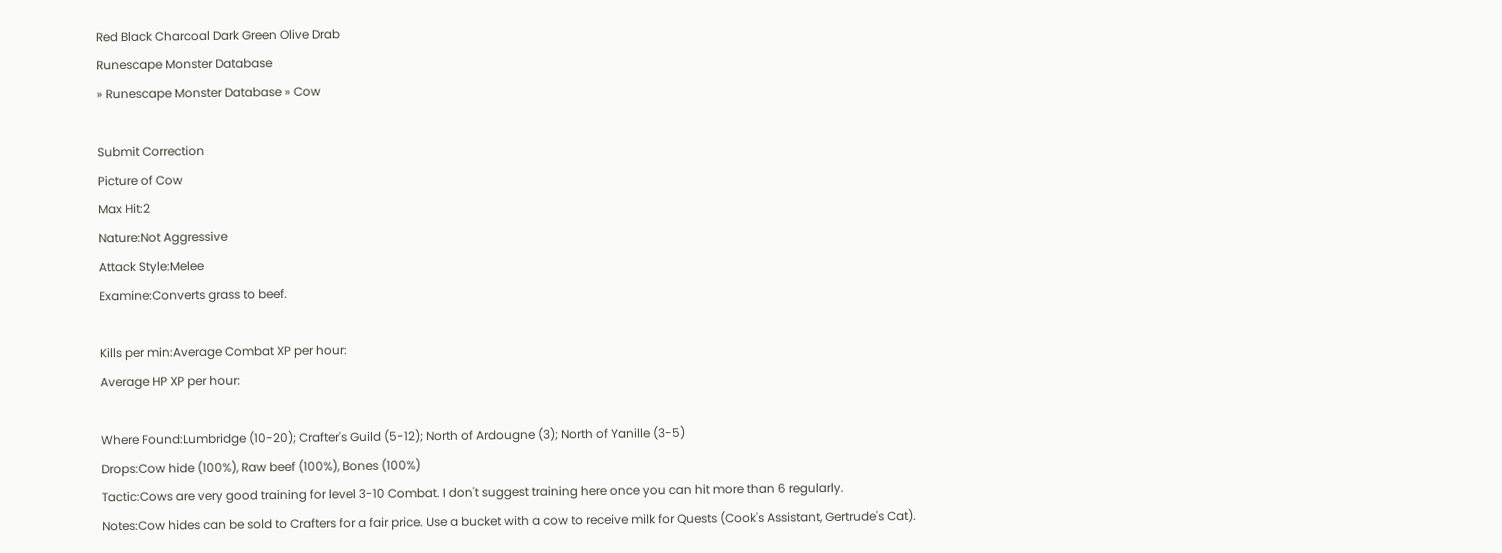Red Black Charcoal Dark Green Olive Drab
Runescape Monster Database
» Runescape Monster Database » Cow

Submit Correction
Picture of Cow
Max Hit:2
Nature:Not Aggressive
Attack Style:Melee
Examine:Converts grass to beef.

Kills per min:Average Combat XP per hour:
Average HP XP per hour:

Where Found:Lumbridge (10-20); Crafter's Guild (5-12); North of Ardougne (3); North of Yanille (3-5)
Drops:Cow hide (100%), Raw beef (100%), Bones (100%)
Tactic:Cows are very good training for level 3-10 Combat. I don't suggest training here once you can hit more than 6 regularly.
Notes:Cow hides can be sold to Crafters for a fair price. Use a bucket with a cow to receive milk for Quests (Cook's Assistant, Gertrude's Cat).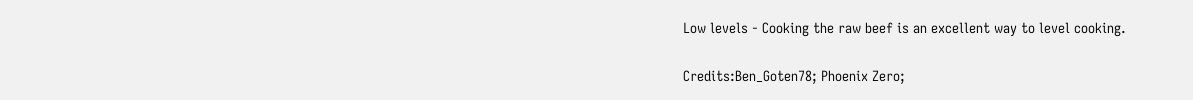Low levels - Cooking the raw beef is an excellent way to level cooking.

Credits:Ben_Goten78; Phoenix Zero;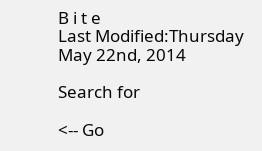B i t e
Last Modified:Thursday May 22nd, 2014

Search for

<-- Go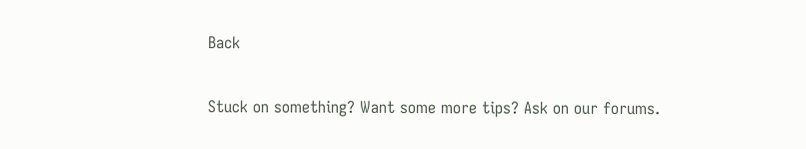Back

Stuck on something? Want some more tips? Ask on our forums.